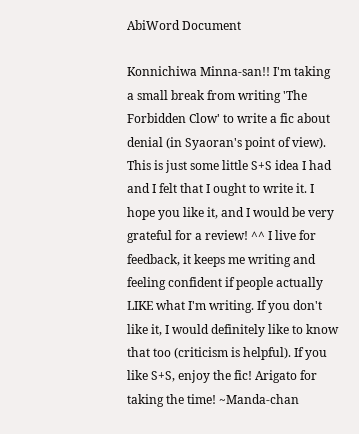AbiWord Document

Konnichiwa Minna-san!! I'm taking a small break from writing 'The Forbidden Clow' to write a fic about denial (in Syaoran's point of view). This is just some little S+S idea I had and I felt that I ought to write it. I hope you like it, and I would be very grateful for a review! ^^ I live for feedback, it keeps me writing and feeling confident if people actually LIKE what I'm writing. If you don't like it, I would definitely like to know that too (criticism is helpful). If you like S+S, enjoy the fic! Arigato for taking the time! ~Manda-chan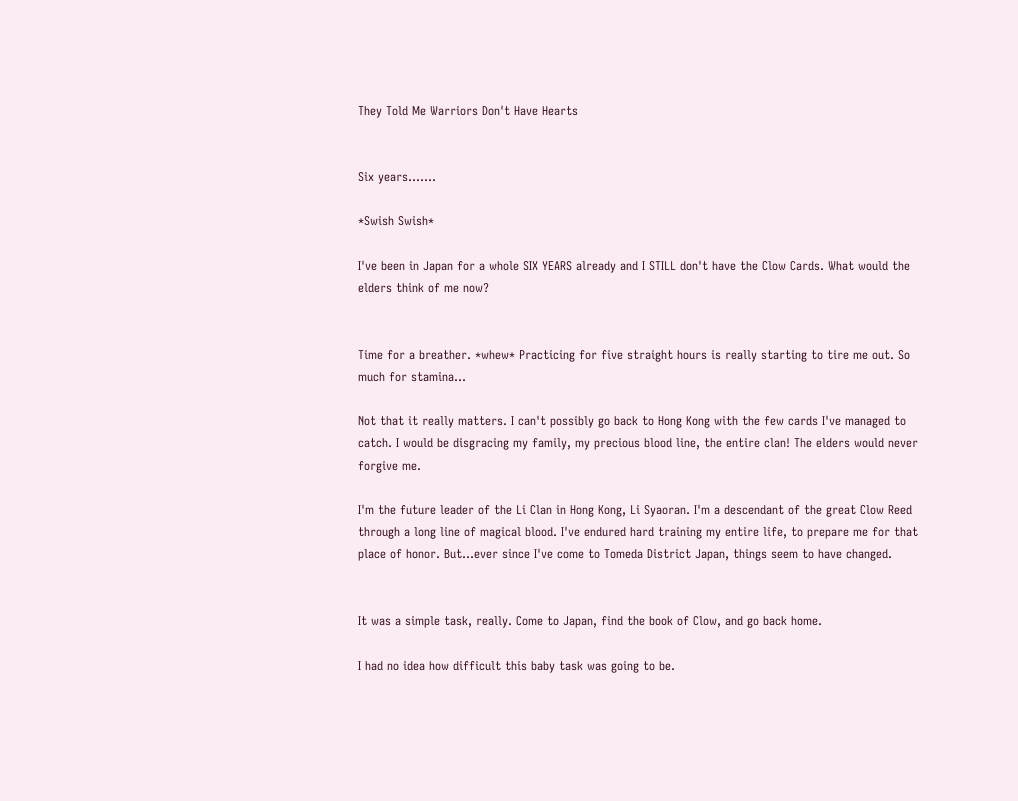They Told Me Warriors Don't Have Hearts


Six years.......

*Swish Swish*

I've been in Japan for a whole SIX YEARS already and I STILL don't have the Clow Cards. What would the elders think of me now?


Time for a breather. *whew* Practicing for five straight hours is really starting to tire me out. So much for stamina...

Not that it really matters. I can't possibly go back to Hong Kong with the few cards I've managed to catch. I would be disgracing my family, my precious blood line, the entire clan! The elders would never forgive me.

I'm the future leader of the Li Clan in Hong Kong, Li Syaoran. I'm a descendant of the great Clow Reed through a long line of magical blood. I've endured hard training my entire life, to prepare me for that place of honor. But...ever since I've come to Tomeda District Japan, things seem to have changed.


It was a simple task, really. Come to Japan, find the book of Clow, and go back home.

I had no idea how difficult this baby task was going to be.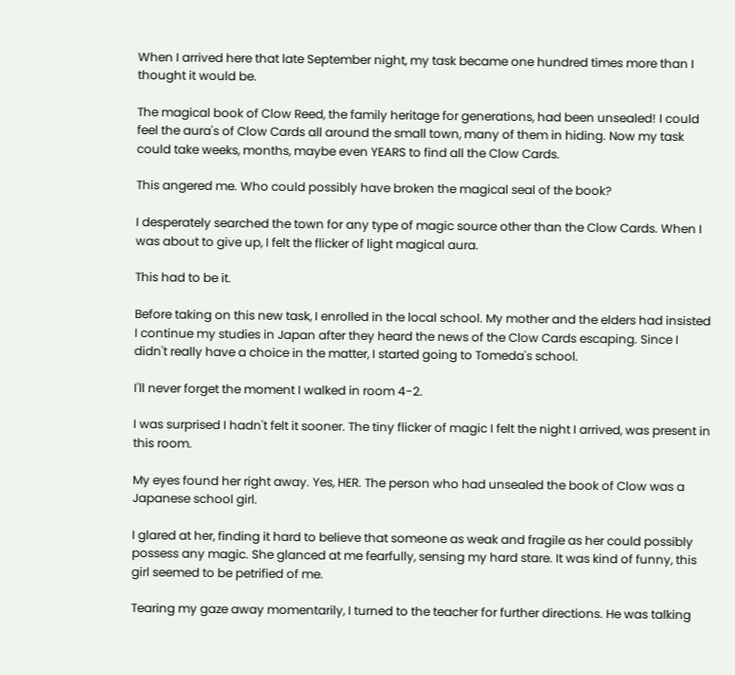When I arrived here that late September night, my task became one hundred times more than I thought it would be.

The magical book of Clow Reed, the family heritage for generations, had been unsealed! I could feel the aura's of Clow Cards all around the small town, many of them in hiding. Now my task could take weeks, months, maybe even YEARS to find all the Clow Cards.

This angered me. Who could possibly have broken the magical seal of the book?

I desperately searched the town for any type of magic source other than the Clow Cards. When I was about to give up, I felt the flicker of light magical aura.

This had to be it.

Before taking on this new task, I enrolled in the local school. My mother and the elders had insisted I continue my studies in Japan after they heard the news of the Clow Cards escaping. Since I didn't really have a choice in the matter, I started going to Tomeda's school.

I'll never forget the moment I walked in room 4-2.

I was surprised I hadn't felt it sooner. The tiny flicker of magic I felt the night I arrived, was present in this room.

My eyes found her right away. Yes, HER. The person who had unsealed the book of Clow was a Japanese school girl.

I glared at her, finding it hard to believe that someone as weak and fragile as her could possibly possess any magic. She glanced at me fearfully, sensing my hard stare. It was kind of funny, this girl seemed to be petrified of me.

Tearing my gaze away momentarily, I turned to the teacher for further directions. He was talking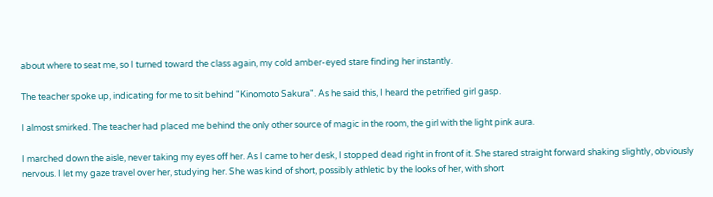about where to seat me, so I turned toward the class again, my cold amber-eyed stare finding her instantly.

The teacher spoke up, indicating for me to sit behind "Kinomoto Sakura". As he said this, I heard the petrified girl gasp.

I almost smirked. The teacher had placed me behind the only other source of magic in the room, the girl with the light pink aura.

I marched down the aisle, never taking my eyes off her. As I came to her desk, I stopped dead right in front of it. She stared straight forward shaking slightly, obviously nervous. I let my gaze travel over her, studying her. She was kind of short, possibly athletic by the looks of her, with short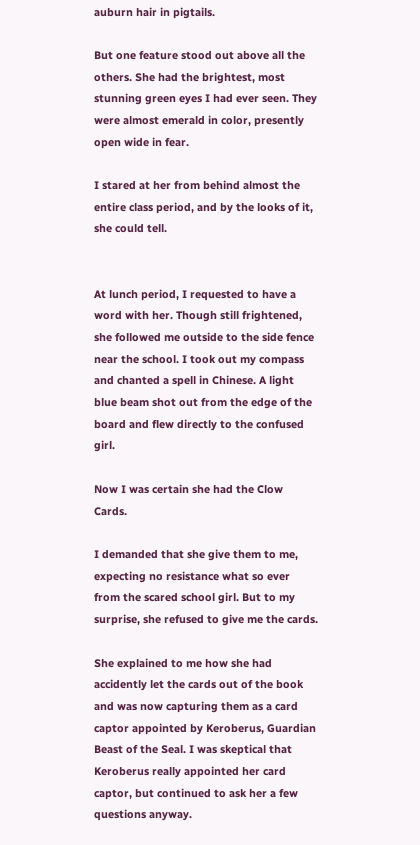auburn hair in pigtails.

But one feature stood out above all the others. She had the brightest, most stunning green eyes I had ever seen. They were almost emerald in color, presently open wide in fear.

I stared at her from behind almost the entire class period, and by the looks of it, she could tell.


At lunch period, I requested to have a word with her. Though still frightened, she followed me outside to the side fence near the school. I took out my compass and chanted a spell in Chinese. A light blue beam shot out from the edge of the board and flew directly to the confused girl.

Now I was certain she had the Clow Cards.

I demanded that she give them to me, expecting no resistance what so ever from the scared school girl. But to my surprise, she refused to give me the cards.

She explained to me how she had accidently let the cards out of the book and was now capturing them as a card captor appointed by Keroberus, Guardian Beast of the Seal. I was skeptical that Keroberus really appointed her card captor, but continued to ask her a few questions anyway.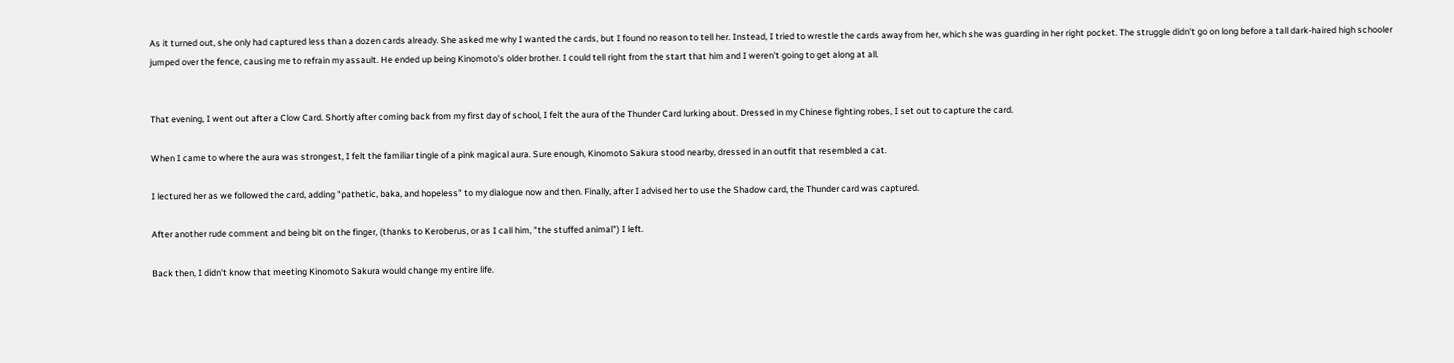As it turned out, she only had captured less than a dozen cards already. She asked me why I wanted the cards, but I found no reason to tell her. Instead, I tried to wrestle the cards away from her, which she was guarding in her right pocket. The struggle didn't go on long before a tall dark-haired high schooler jumped over the fence, causing me to refrain my assault. He ended up being Kinomoto's older brother. I could tell right from the start that him and I weren't going to get along at all.


That evening, I went out after a Clow Card. Shortly after coming back from my first day of school, I felt the aura of the Thunder Card lurking about. Dressed in my Chinese fighting robes, I set out to capture the card.

When I came to where the aura was strongest, I felt the familiar tingle of a pink magical aura. Sure enough, Kinomoto Sakura stood nearby, dressed in an outfit that resembled a cat.

I lectured her as we followed the card, adding "pathetic, baka, and hopeless" to my dialogue now and then. Finally, after I advised her to use the Shadow card, the Thunder card was captured.

After another rude comment and being bit on the finger, (thanks to Keroberus, or as I call him, "the stuffed animal") I left.

Back then, I didn't know that meeting Kinomoto Sakura would change my entire life.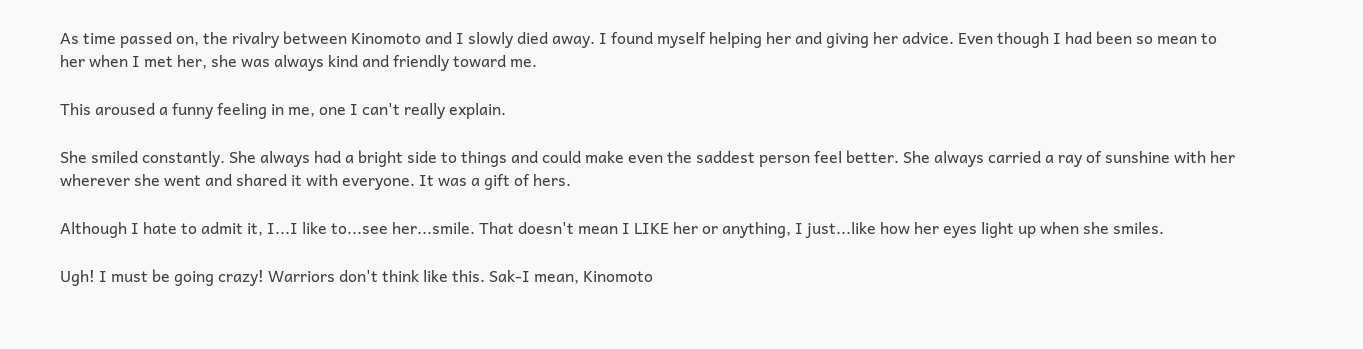As time passed on, the rivalry between Kinomoto and I slowly died away. I found myself helping her and giving her advice. Even though I had been so mean to her when I met her, she was always kind and friendly toward me.

This aroused a funny feeling in me, one I can't really explain.

She smiled constantly. She always had a bright side to things and could make even the saddest person feel better. She always carried a ray of sunshine with her wherever she went and shared it with everyone. It was a gift of hers.

Although I hate to admit it, I...I like to...see her...smile. That doesn't mean I LIKE her or anything, I just...like how her eyes light up when she smiles.

Ugh! I must be going crazy! Warriors don't think like this. Sak-I mean, Kinomoto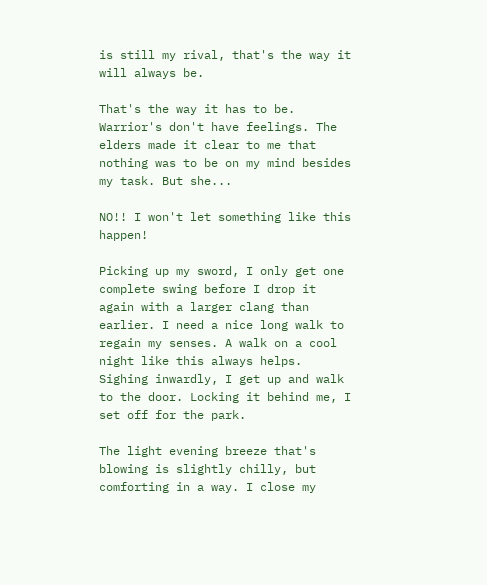is still my rival, that's the way it will always be.

That's the way it has to be. Warrior's don't have feelings. The elders made it clear to me that nothing was to be on my mind besides my task. But she...

NO!! I won't let something like this happen!

Picking up my sword, I only get one complete swing before I drop it again with a larger clang than earlier. I need a nice long walk to regain my senses. A walk on a cool night like this always helps. Sighing inwardly, I get up and walk to the door. Locking it behind me, I set off for the park.

The light evening breeze that's blowing is slightly chilly, but comforting in a way. I close my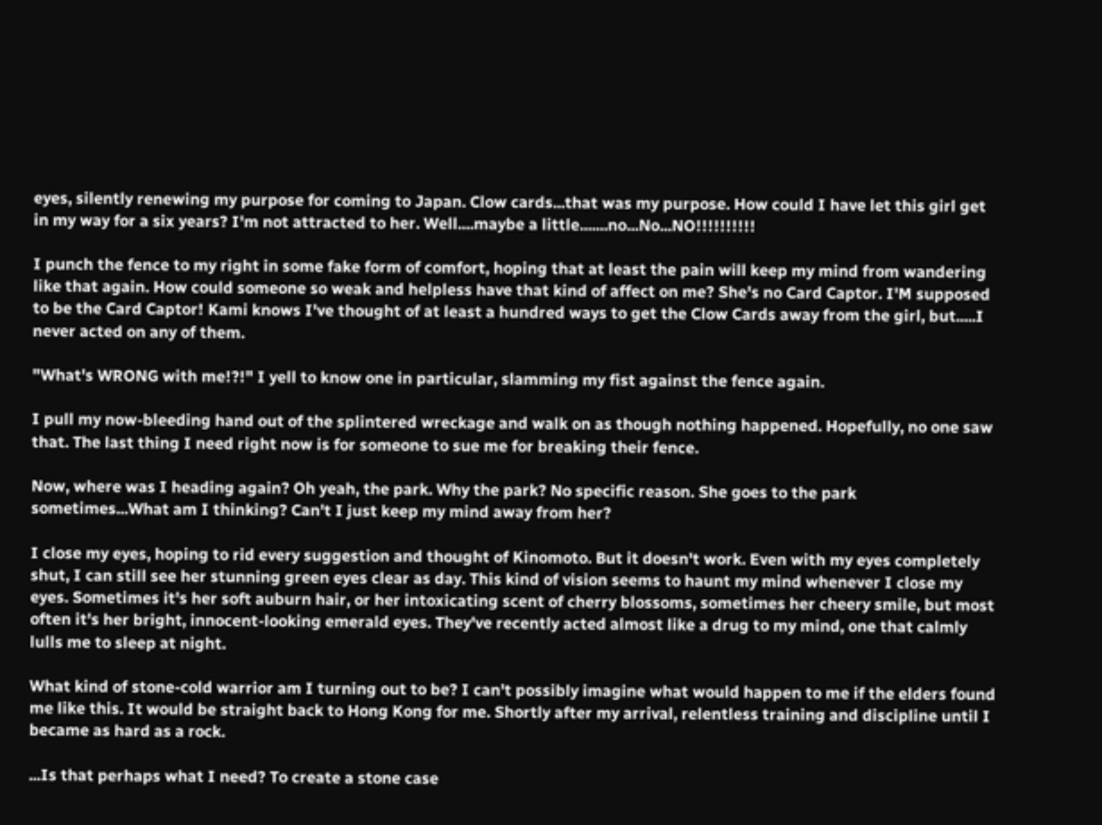eyes, silently renewing my purpose for coming to Japan. Clow cards...that was my purpose. How could I have let this girl get in my way for a six years? I'm not attracted to her. Well....maybe a little.......no...No...NO!!!!!!!!!!

I punch the fence to my right in some fake form of comfort, hoping that at least the pain will keep my mind from wandering like that again. How could someone so weak and helpless have that kind of affect on me? She's no Card Captor. I'M supposed to be the Card Captor! Kami knows I've thought of at least a hundred ways to get the Clow Cards away from the girl, but.....I never acted on any of them.

"What's WRONG with me!?!" I yell to know one in particular, slamming my fist against the fence again.

I pull my now-bleeding hand out of the splintered wreckage and walk on as though nothing happened. Hopefully, no one saw that. The last thing I need right now is for someone to sue me for breaking their fence.

Now, where was I heading again? Oh yeah, the park. Why the park? No specific reason. She goes to the park sometimes...What am I thinking? Can't I just keep my mind away from her?

I close my eyes, hoping to rid every suggestion and thought of Kinomoto. But it doesn't work. Even with my eyes completely shut, I can still see her stunning green eyes clear as day. This kind of vision seems to haunt my mind whenever I close my eyes. Sometimes it's her soft auburn hair, or her intoxicating scent of cherry blossoms, sometimes her cheery smile, but most often it's her bright, innocent-looking emerald eyes. They've recently acted almost like a drug to my mind, one that calmly lulls me to sleep at night.

What kind of stone-cold warrior am I turning out to be? I can't possibly imagine what would happen to me if the elders found me like this. It would be straight back to Hong Kong for me. Shortly after my arrival, relentless training and discipline until I became as hard as a rock.

...Is that perhaps what I need? To create a stone case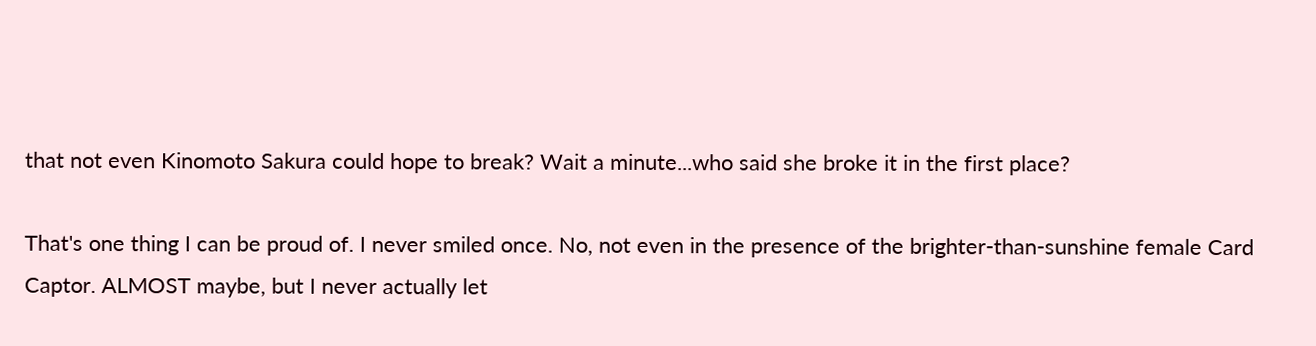that not even Kinomoto Sakura could hope to break? Wait a minute...who said she broke it in the first place?

That's one thing I can be proud of. I never smiled once. No, not even in the presence of the brighter-than-sunshine female Card Captor. ALMOST maybe, but I never actually let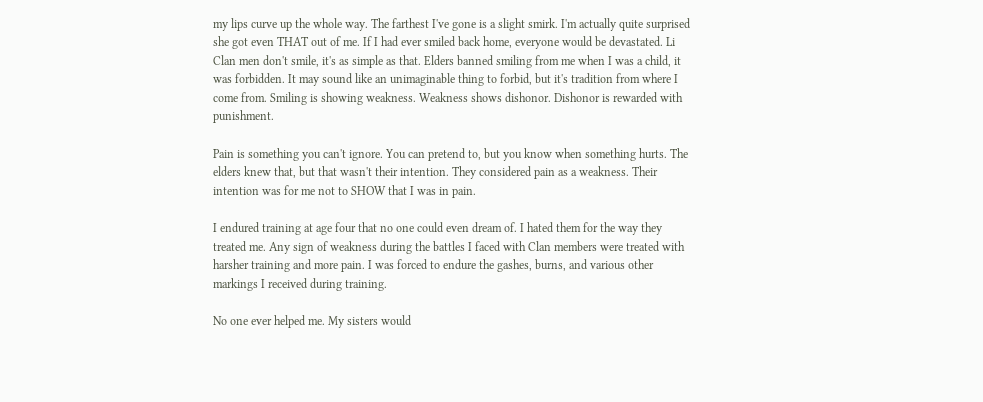my lips curve up the whole way. The farthest I've gone is a slight smirk. I'm actually quite surprised she got even THAT out of me. If I had ever smiled back home, everyone would be devastated. Li Clan men don't smile, it's as simple as that. Elders banned smiling from me when I was a child, it was forbidden. It may sound like an unimaginable thing to forbid, but it's tradition from where I come from. Smiling is showing weakness. Weakness shows dishonor. Dishonor is rewarded with punishment.

Pain is something you can't ignore. You can pretend to, but you know when something hurts. The elders knew that, but that wasn't their intention. They considered pain as a weakness. Their intention was for me not to SHOW that I was in pain.

I endured training at age four that no one could even dream of. I hated them for the way they treated me. Any sign of weakness during the battles I faced with Clan members were treated with harsher training and more pain. I was forced to endure the gashes, burns, and various other markings I received during training.

No one ever helped me. My sisters would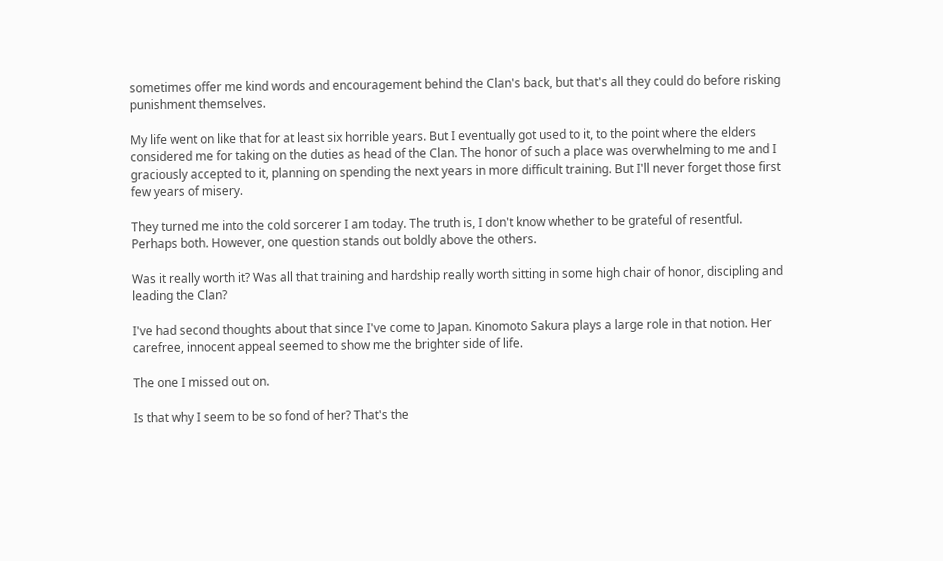sometimes offer me kind words and encouragement behind the Clan's back, but that's all they could do before risking punishment themselves.

My life went on like that for at least six horrible years. But I eventually got used to it, to the point where the elders considered me for taking on the duties as head of the Clan. The honor of such a place was overwhelming to me and I graciously accepted to it, planning on spending the next years in more difficult training. But I'll never forget those first few years of misery.

They turned me into the cold sorcerer I am today. The truth is, I don't know whether to be grateful of resentful. Perhaps both. However, one question stands out boldly above the others.

Was it really worth it? Was all that training and hardship really worth sitting in some high chair of honor, discipling and leading the Clan?

I've had second thoughts about that since I've come to Japan. Kinomoto Sakura plays a large role in that notion. Her carefree, innocent appeal seemed to show me the brighter side of life.

The one I missed out on.

Is that why I seem to be so fond of her? That's the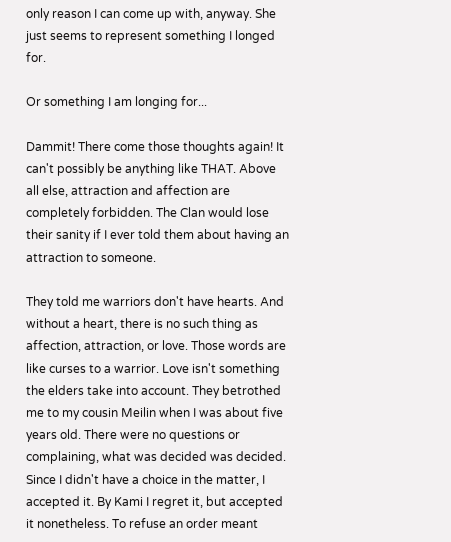only reason I can come up with, anyway. She just seems to represent something I longed for.

Or something I am longing for...

Dammit! There come those thoughts again! It can't possibly be anything like THAT. Above all else, attraction and affection are completely forbidden. The Clan would lose their sanity if I ever told them about having an attraction to someone.

They told me warriors don't have hearts. And without a heart, there is no such thing as affection, attraction, or love. Those words are like curses to a warrior. Love isn't something the elders take into account. They betrothed me to my cousin Meilin when I was about five years old. There were no questions or complaining, what was decided was decided. Since I didn't have a choice in the matter, I accepted it. By Kami I regret it, but accepted it nonetheless. To refuse an order meant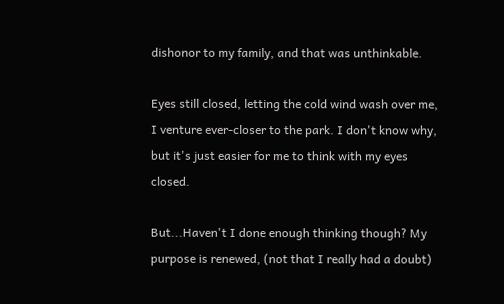dishonor to my family, and that was unthinkable.

Eyes still closed, letting the cold wind wash over me, I venture ever-closer to the park. I don't know why, but it's just easier for me to think with my eyes closed.

But...Haven't I done enough thinking though? My purpose is renewed, (not that I really had a doubt)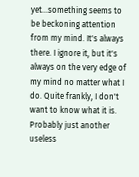yet...something seems to be beckoning attention from my mind. It's always there. I ignore it, but it's always on the very edge of my mind no matter what I do. Quite frankly, I don't want to know what it is. Probably just another useless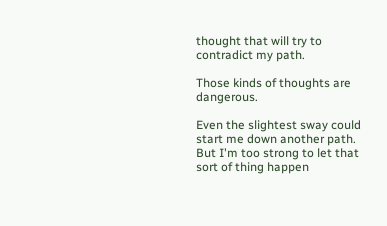thought that will try to contradict my path.

Those kinds of thoughts are dangerous.

Even the slightest sway could start me down another path. But I'm too strong to let that sort of thing happen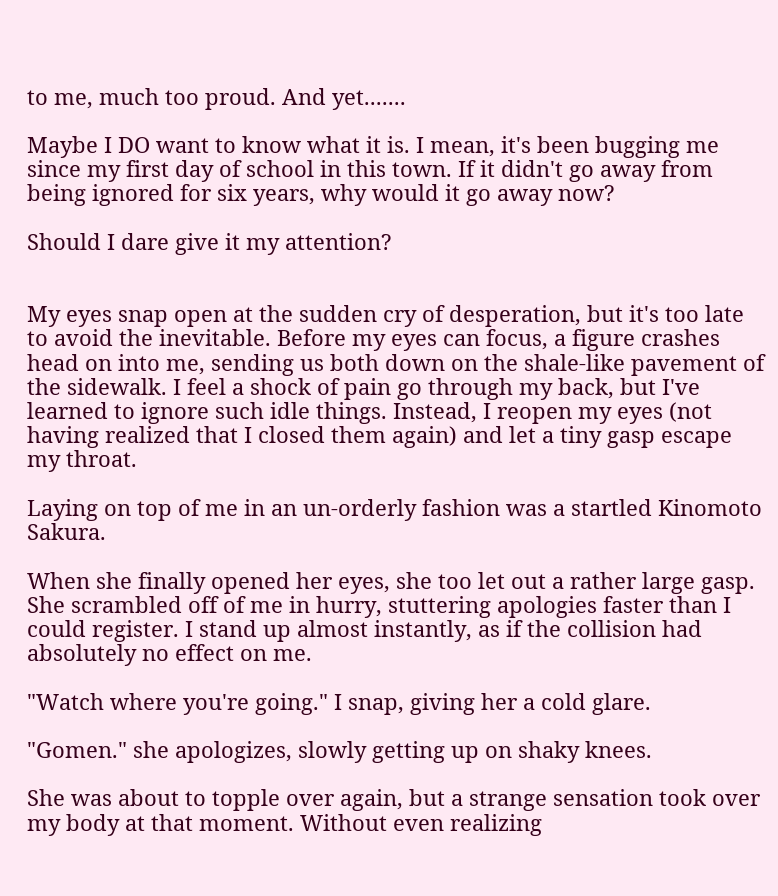to me, much too proud. And yet.......

Maybe I DO want to know what it is. I mean, it's been bugging me since my first day of school in this town. If it didn't go away from being ignored for six years, why would it go away now?

Should I dare give it my attention?


My eyes snap open at the sudden cry of desperation, but it's too late to avoid the inevitable. Before my eyes can focus, a figure crashes head on into me, sending us both down on the shale-like pavement of the sidewalk. I feel a shock of pain go through my back, but I've learned to ignore such idle things. Instead, I reopen my eyes (not having realized that I closed them again) and let a tiny gasp escape my throat.

Laying on top of me in an un-orderly fashion was a startled Kinomoto Sakura.

When she finally opened her eyes, she too let out a rather large gasp. She scrambled off of me in hurry, stuttering apologies faster than I could register. I stand up almost instantly, as if the collision had absolutely no effect on me.

"Watch where you're going." I snap, giving her a cold glare.

"Gomen." she apologizes, slowly getting up on shaky knees.

She was about to topple over again, but a strange sensation took over my body at that moment. Without even realizing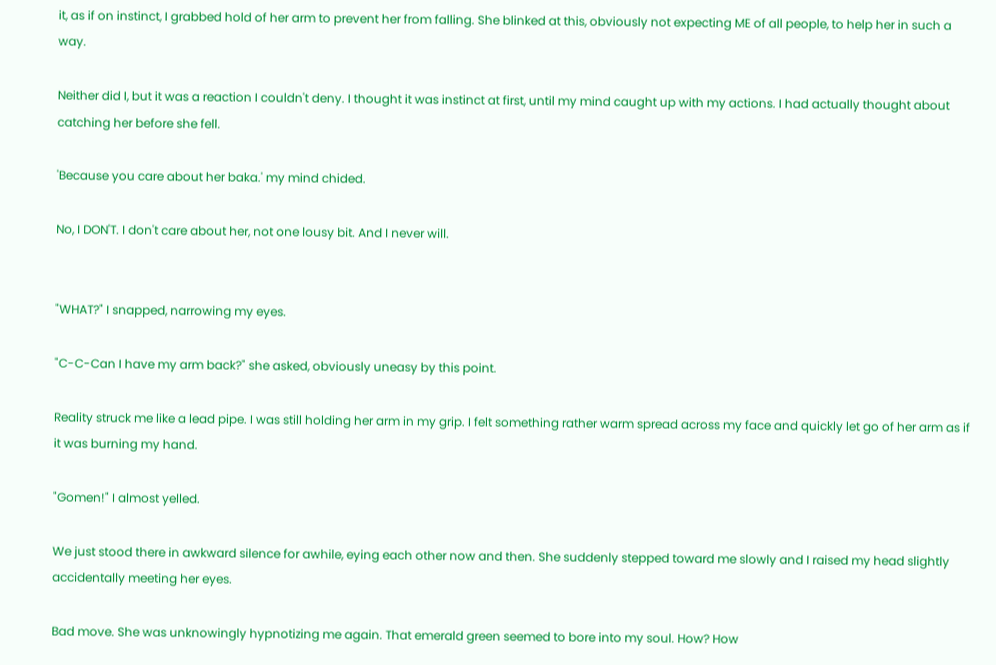it, as if on instinct, I grabbed hold of her arm to prevent her from falling. She blinked at this, obviously not expecting ME of all people, to help her in such a way.

Neither did I, but it was a reaction I couldn't deny. I thought it was instinct at first, until my mind caught up with my actions. I had actually thought about catching her before she fell.

'Because you care about her baka.' my mind chided.

No, I DON'T. I don't care about her, not one lousy bit. And I never will.


"WHAT?" I snapped, narrowing my eyes.

"C-C-Can I have my arm back?" she asked, obviously uneasy by this point.

Reality struck me like a lead pipe. I was still holding her arm in my grip. I felt something rather warm spread across my face and quickly let go of her arm as if it was burning my hand.

"Gomen!" I almost yelled.

We just stood there in awkward silence for awhile, eying each other now and then. She suddenly stepped toward me slowly and I raised my head slightly accidentally meeting her eyes.

Bad move. She was unknowingly hypnotizing me again. That emerald green seemed to bore into my soul. How? How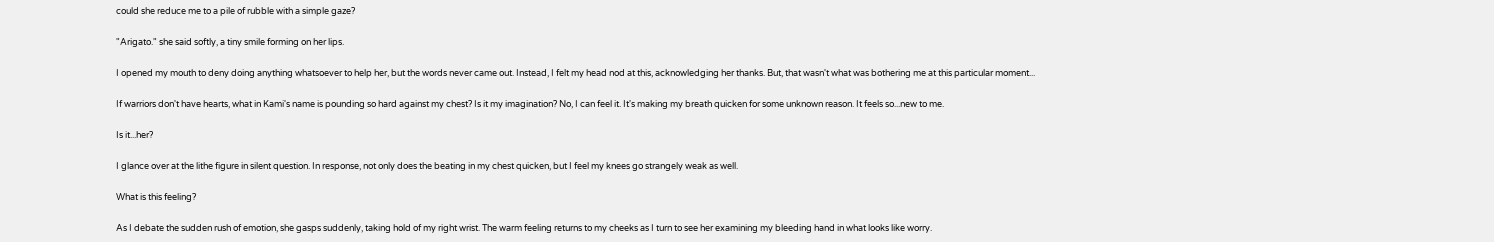could she reduce me to a pile of rubble with a simple gaze?

"Arigato." she said softly, a tiny smile forming on her lips.

I opened my mouth to deny doing anything whatsoever to help her, but the words never came out. Instead, I felt my head nod at this, acknowledging her thanks. But, that wasn't what was bothering me at this particular moment...

If warriors don't have hearts, what in Kami's name is pounding so hard against my chest? Is it my imagination? No, I can feel it. It's making my breath quicken for some unknown reason. It feels so...new to me.

Is it...her?

I glance over at the lithe figure in silent question. In response, not only does the beating in my chest quicken, but I feel my knees go strangely weak as well.

What is this feeling?

As I debate the sudden rush of emotion, she gasps suddenly, taking hold of my right wrist. The warm feeling returns to my cheeks as I turn to see her examining my bleeding hand in what looks like worry.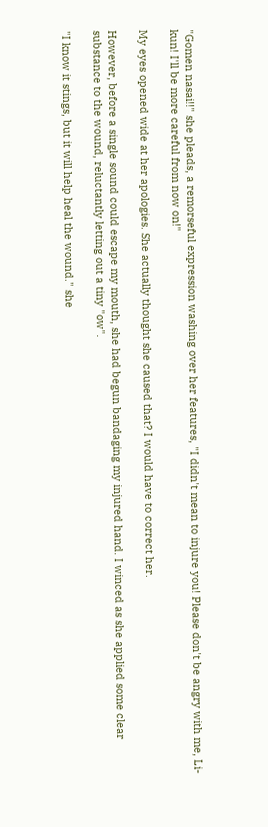"Gomen nasai!!" she pleads, a remorseful expression washing over her features, "I didn't mean to injure you! Please don't be angry with me, Li-kun! I'll be more careful from now on!"

My eyes opened wide at her apologies. She actually thought she caused that? I would have to correct her.

However, before a single sound could escape my mouth, she had begun bandaging my injured hand. I winced as she applied some clear substance to the wound, reluctantly letting out a tiny "ow".

"I know it stings, but it will help heal the wound." she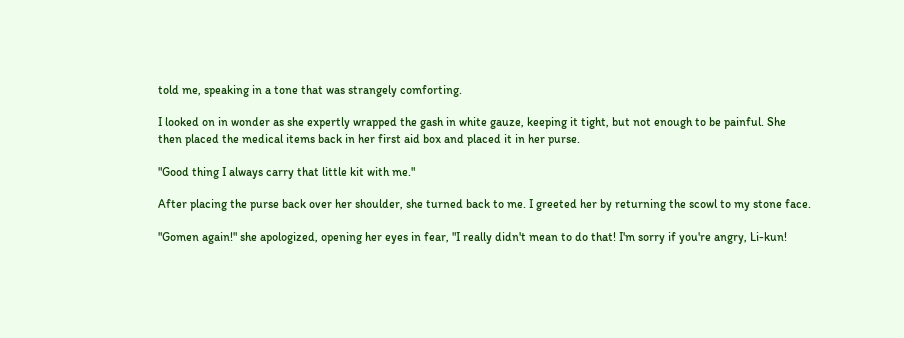told me, speaking in a tone that was strangely comforting.

I looked on in wonder as she expertly wrapped the gash in white gauze, keeping it tight, but not enough to be painful. She then placed the medical items back in her first aid box and placed it in her purse.

"Good thing I always carry that little kit with me."

After placing the purse back over her shoulder, she turned back to me. I greeted her by returning the scowl to my stone face.

"Gomen again!" she apologized, opening her eyes in fear, "I really didn't mean to do that! I'm sorry if you're angry, Li-kun!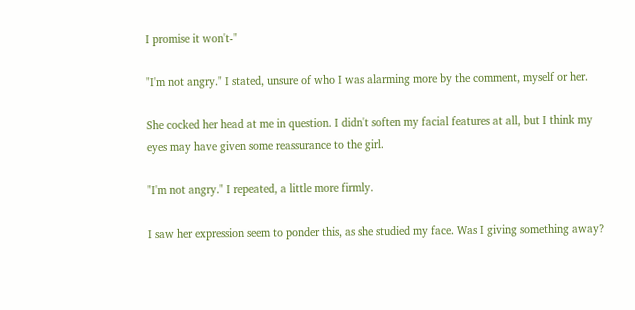I promise it won't-"

"I'm not angry." I stated, unsure of who I was alarming more by the comment, myself or her.

She cocked her head at me in question. I didn't soften my facial features at all, but I think my eyes may have given some reassurance to the girl.

"I'm not angry." I repeated, a little more firmly.

I saw her expression seem to ponder this, as she studied my face. Was I giving something away?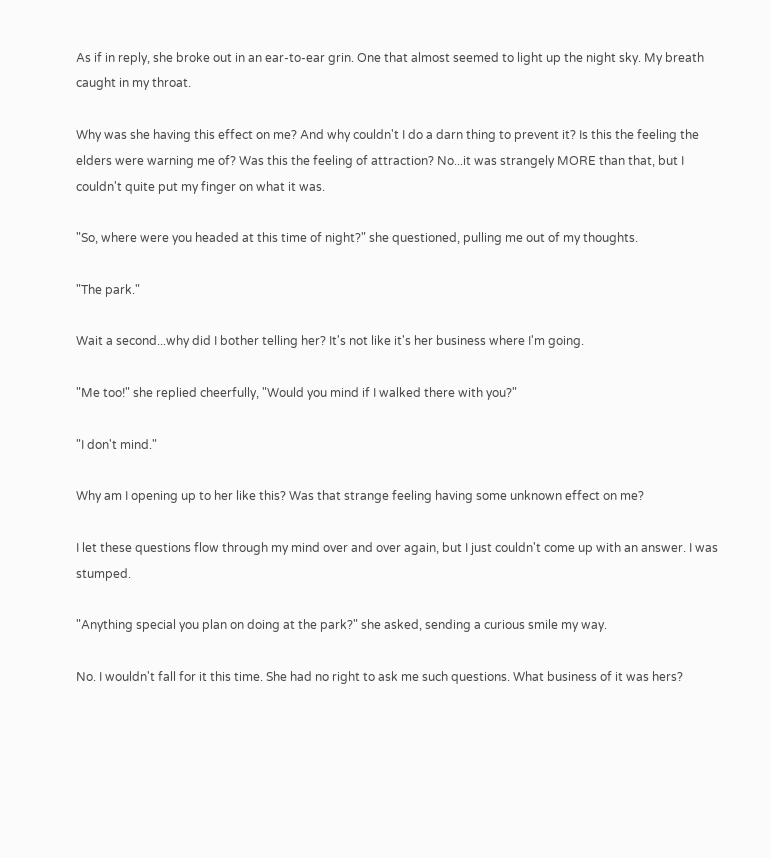As if in reply, she broke out in an ear-to-ear grin. One that almost seemed to light up the night sky. My breath caught in my throat.

Why was she having this effect on me? And why couldn't I do a darn thing to prevent it? Is this the feeling the elders were warning me of? Was this the feeling of attraction? No...it was strangely MORE than that, but I couldn't quite put my finger on what it was.

"So, where were you headed at this time of night?" she questioned, pulling me out of my thoughts.

"The park."

Wait a second...why did I bother telling her? It's not like it's her business where I'm going.

"Me too!" she replied cheerfully, "Would you mind if I walked there with you?"

"I don't mind."

Why am I opening up to her like this? Was that strange feeling having some unknown effect on me?

I let these questions flow through my mind over and over again, but I just couldn't come up with an answer. I was stumped.

"Anything special you plan on doing at the park?" she asked, sending a curious smile my way.

No. I wouldn't fall for it this time. She had no right to ask me such questions. What business of it was hers?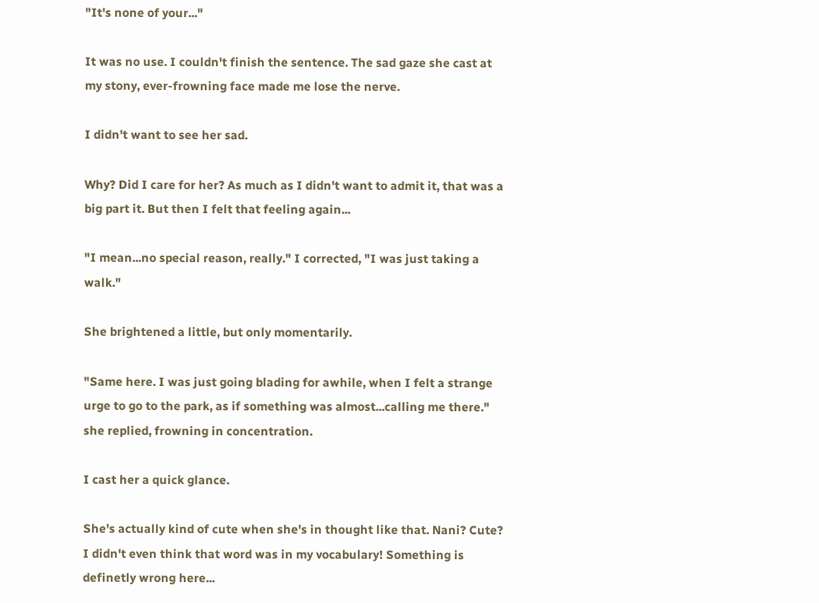"It's none of your..."

It was no use. I couldn't finish the sentence. The sad gaze she cast at my stony, ever-frowning face made me lose the nerve.

I didn't want to see her sad.

Why? Did I care for her? As much as I didn't want to admit it, that was a big part it. But then I felt that feeling again...

"I mean...no special reason, really." I corrected, "I was just taking a walk."

She brightened a little, but only momentarily.

"Same here. I was just going blading for awhile, when I felt a strange urge to go to the park, as if something was almost...calling me there." she replied, frowning in concentration.

I cast her a quick glance.

She's actually kind of cute when she's in thought like that. Nani? Cute? I didn't even think that word was in my vocabulary! Something is definetly wrong here...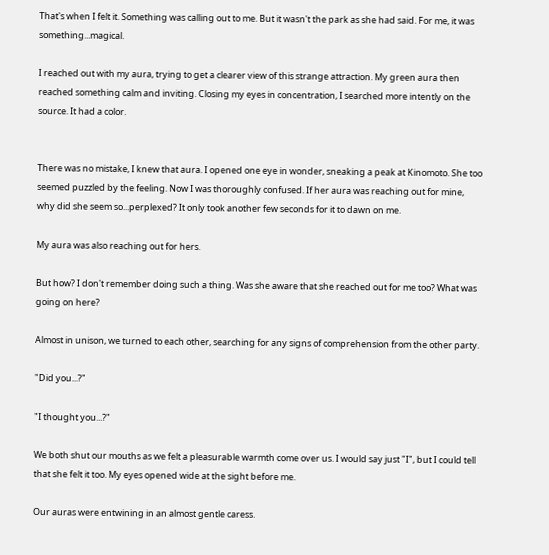That's when I felt it. Something was calling out to me. But it wasn't the park as she had said. For me, it was something...magical.

I reached out with my aura, trying to get a clearer view of this strange attraction. My green aura then reached something calm and inviting. Closing my eyes in concentration, I searched more intently on the source. It had a color.


There was no mistake, I knew that aura. I opened one eye in wonder, sneaking a peak at Kinomoto. She too seemed puzzled by the feeling. Now I was thoroughly confused. If her aura was reaching out for mine, why did she seem so...perplexed? It only took another few seconds for it to dawn on me.

My aura was also reaching out for hers.

But how? I don't remember doing such a thing. Was she aware that she reached out for me too? What was going on here?

Almost in unison, we turned to each other, searching for any signs of comprehension from the other party.

"Did you...?"

"I thought you...?"

We both shut our mouths as we felt a pleasurable warmth come over us. I would say just "I", but I could tell that she felt it too. My eyes opened wide at the sight before me.

Our auras were entwining in an almost gentle caress.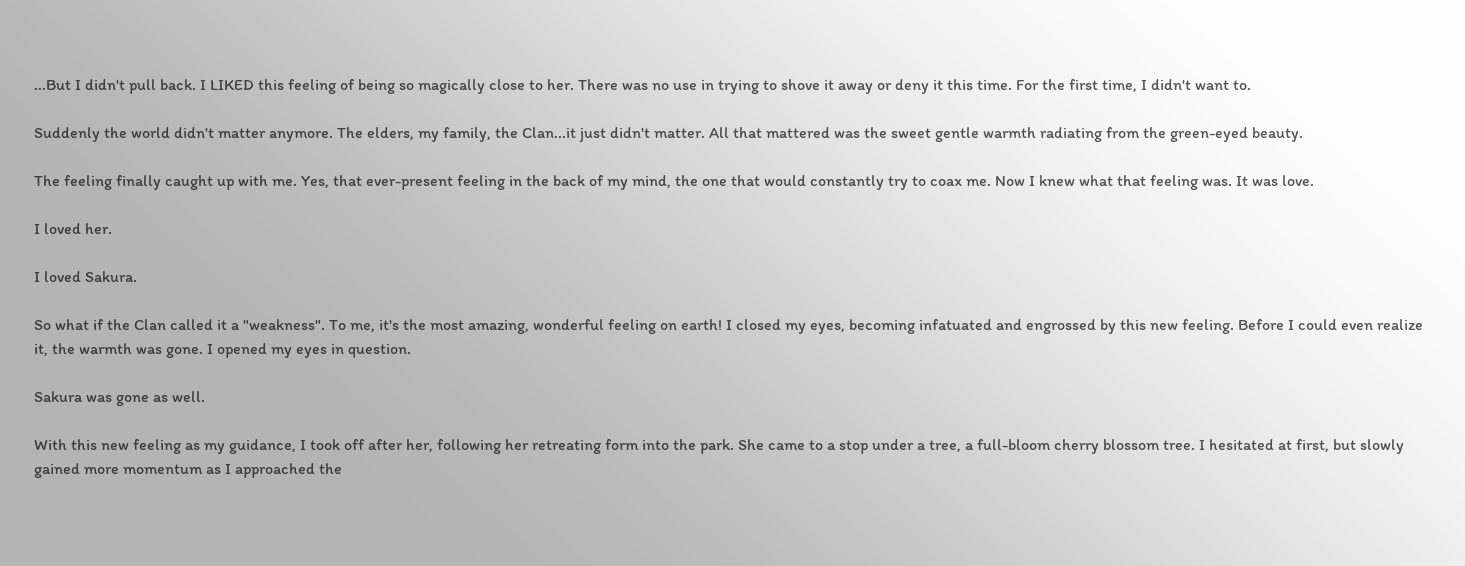...But I didn't pull back. I LIKED this feeling of being so magically close to her. There was no use in trying to shove it away or deny it this time. For the first time, I didn't want to.

Suddenly the world didn't matter anymore. The elders, my family, the Clan...it just didn't matter. All that mattered was the sweet gentle warmth radiating from the green-eyed beauty.

The feeling finally caught up with me. Yes, that ever-present feeling in the back of my mind, the one that would constantly try to coax me. Now I knew what that feeling was. It was love.

I loved her.

I loved Sakura.

So what if the Clan called it a "weakness". To me, it's the most amazing, wonderful feeling on earth! I closed my eyes, becoming infatuated and engrossed by this new feeling. Before I could even realize it, the warmth was gone. I opened my eyes in question.

Sakura was gone as well.

With this new feeling as my guidance, I took off after her, following her retreating form into the park. She came to a stop under a tree, a full-bloom cherry blossom tree. I hesitated at first, but slowly gained more momentum as I approached the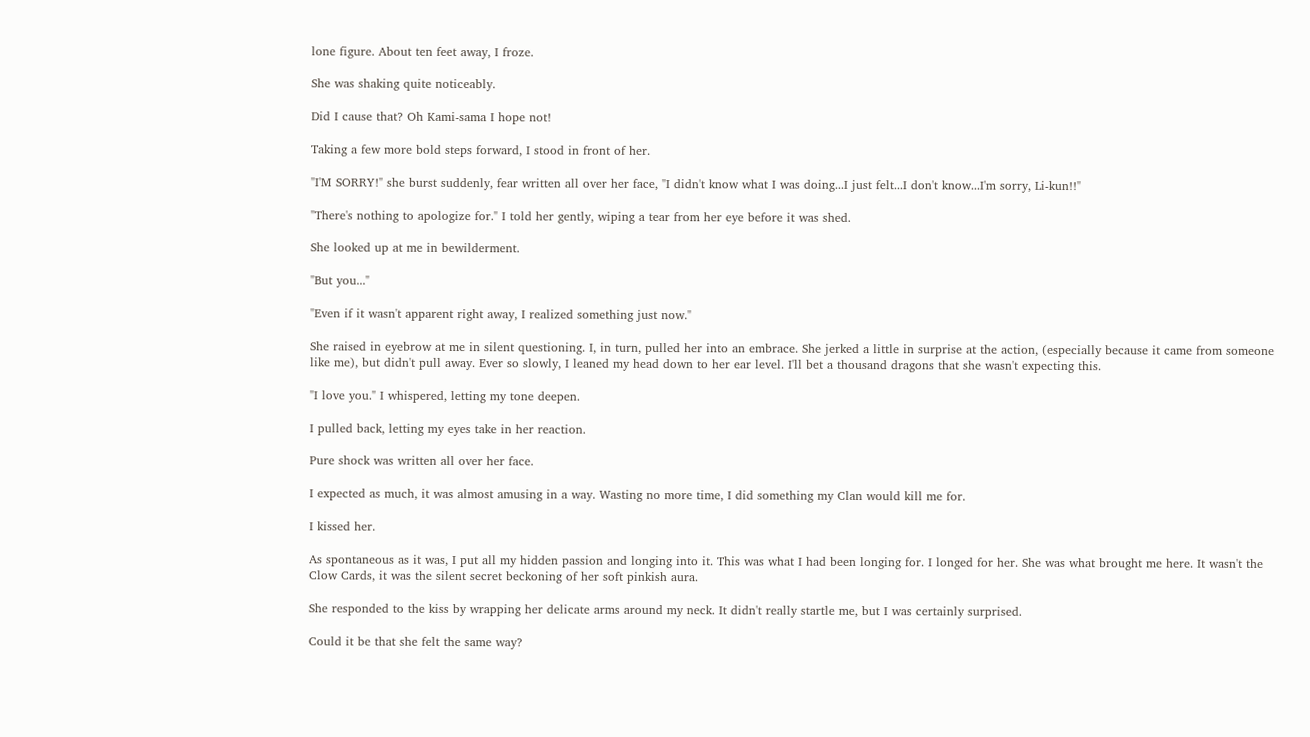lone figure. About ten feet away, I froze.

She was shaking quite noticeably.

Did I cause that? Oh Kami-sama I hope not!

Taking a few more bold steps forward, I stood in front of her.

"I'M SORRY!" she burst suddenly, fear written all over her face, "I didn't know what I was doing...I just felt...I don't know...I'm sorry, Li-kun!!"

"There's nothing to apologize for." I told her gently, wiping a tear from her eye before it was shed.

She looked up at me in bewilderment.

"But you..."

"Even if it wasn't apparent right away, I realized something just now."

She raised in eyebrow at me in silent questioning. I, in turn, pulled her into an embrace. She jerked a little in surprise at the action, (especially because it came from someone like me), but didn't pull away. Ever so slowly, I leaned my head down to her ear level. I'll bet a thousand dragons that she wasn't expecting this.

"I love you." I whispered, letting my tone deepen.

I pulled back, letting my eyes take in her reaction.

Pure shock was written all over her face.

I expected as much, it was almost amusing in a way. Wasting no more time, I did something my Clan would kill me for.

I kissed her.

As spontaneous as it was, I put all my hidden passion and longing into it. This was what I had been longing for. I longed for her. She was what brought me here. It wasn't the Clow Cards, it was the silent secret beckoning of her soft pinkish aura.

She responded to the kiss by wrapping her delicate arms around my neck. It didn't really startle me, but I was certainly surprised.

Could it be that she felt the same way?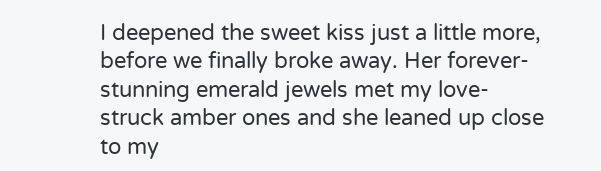I deepened the sweet kiss just a little more, before we finally broke away. Her forever-stunning emerald jewels met my love-struck amber ones and she leaned up close to my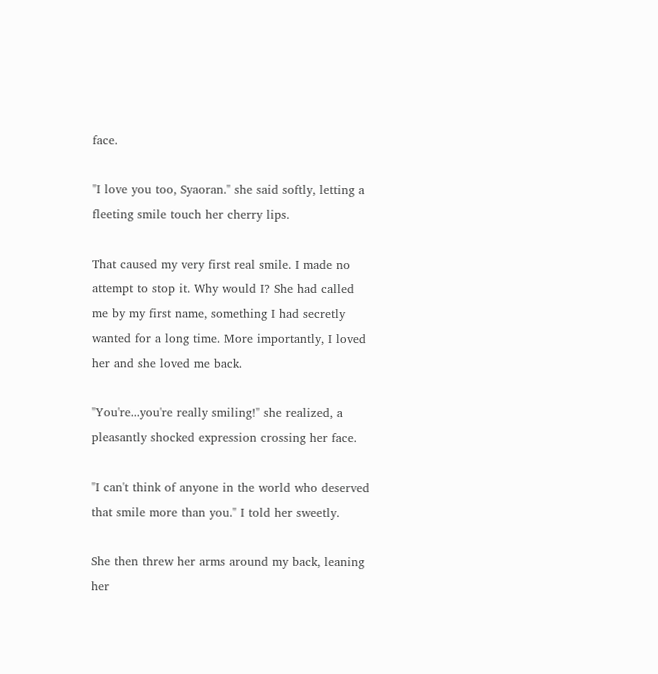face.

"I love you too, Syaoran." she said softly, letting a fleeting smile touch her cherry lips.

That caused my very first real smile. I made no attempt to stop it. Why would I? She had called me by my first name, something I had secretly wanted for a long time. More importantly, I loved her and she loved me back.

"You're...you're really smiling!" she realized, a pleasantly shocked expression crossing her face.

"I can't think of anyone in the world who deserved that smile more than you." I told her sweetly.

She then threw her arms around my back, leaning her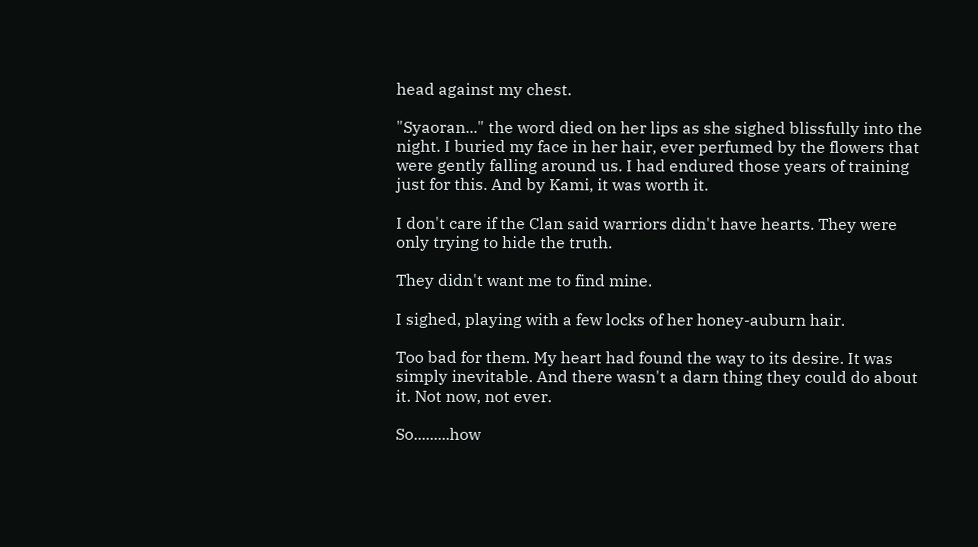head against my chest.

"Syaoran..." the word died on her lips as she sighed blissfully into the night. I buried my face in her hair, ever perfumed by the flowers that were gently falling around us. I had endured those years of training just for this. And by Kami, it was worth it.

I don't care if the Clan said warriors didn't have hearts. They were only trying to hide the truth.

They didn't want me to find mine.

I sighed, playing with a few locks of her honey-auburn hair.

Too bad for them. My heart had found the way to its desire. It was simply inevitable. And there wasn't a darn thing they could do about it. Not now, not ever.

So.........how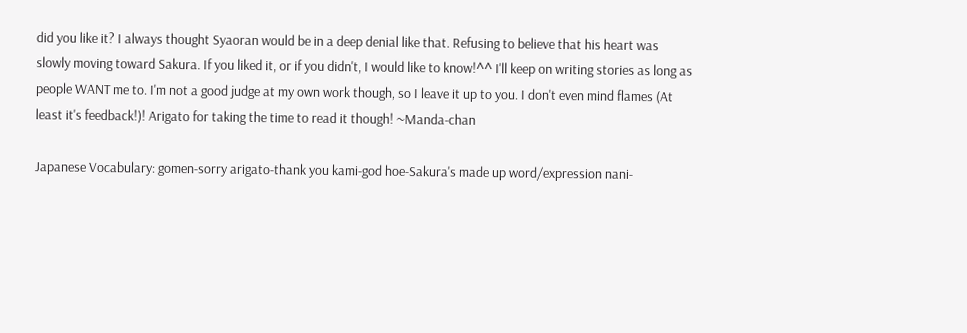did you like it? I always thought Syaoran would be in a deep denial like that. Refusing to believe that his heart was slowly moving toward Sakura. If you liked it, or if you didn't, I would like to know!^^ I'll keep on writing stories as long as people WANT me to. I'm not a good judge at my own work though, so I leave it up to you. I don't even mind flames (At least it's feedback!)! Arigato for taking the time to read it though! ~Manda-chan

Japanese Vocabulary: gomen-sorry arigato-thank you kami-god hoe-Sakura's made up word/expression nani-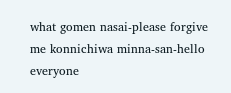what gomen nasai-please forgive me konnichiwa minna-san-hello everyone